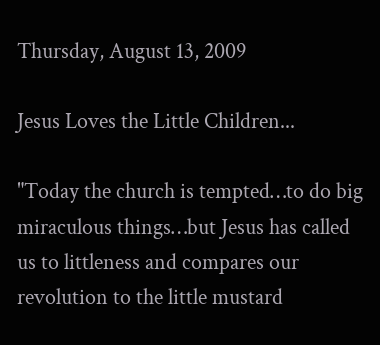Thursday, August 13, 2009

Jesus Loves the Little Children...

"Today the church is tempted…to do big miraculous things…but Jesus has called us to littleness and compares our revolution to the little mustard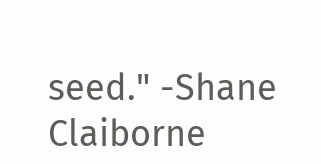seed." -Shane Claiborne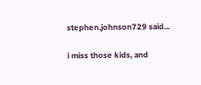stephen.johnson729 said...

i miss those kids, and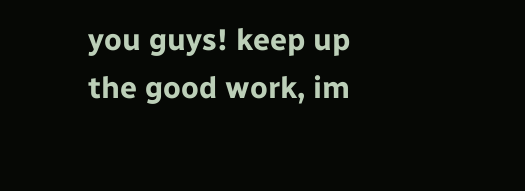you guys! keep up the good work, im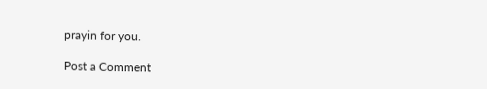prayin for you.

Post a Comment